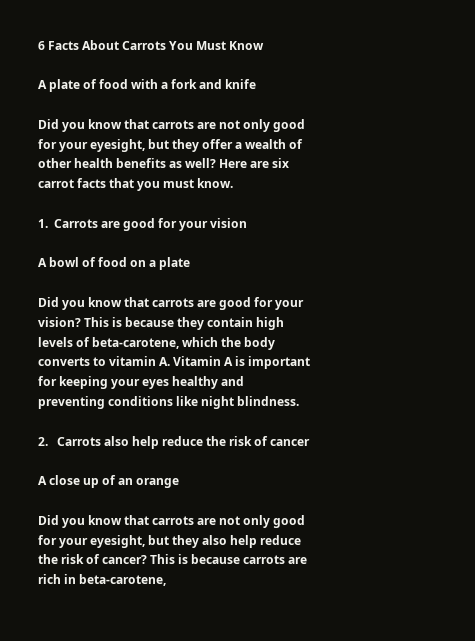6 Facts About Carrots You Must Know

A plate of food with a fork and knife

Did you know that carrots are not only good for your eyesight, but they offer a wealth of other health benefits as well? Here are six carrot facts that you must know.

1.  Carrots are good for your vision

A bowl of food on a plate

Did you know that carrots are good for your vision? This is because they contain high levels of beta-carotene, which the body converts to vitamin A. Vitamin A is important for keeping your eyes healthy and preventing conditions like night blindness.

2.   Carrots also help reduce the risk of cancer

A close up of an orange

Did you know that carrots are not only good for your eyesight, but they also help reduce the risk of cancer? This is because carrots are rich in beta-carotene,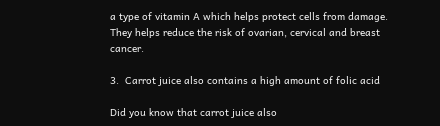a type of vitamin A which helps protect cells from damage. They helps reduce the risk of ovarian, cervical and breast cancer.

3.  Carrot juice also contains a high amount of folic acid

Did you know that carrot juice also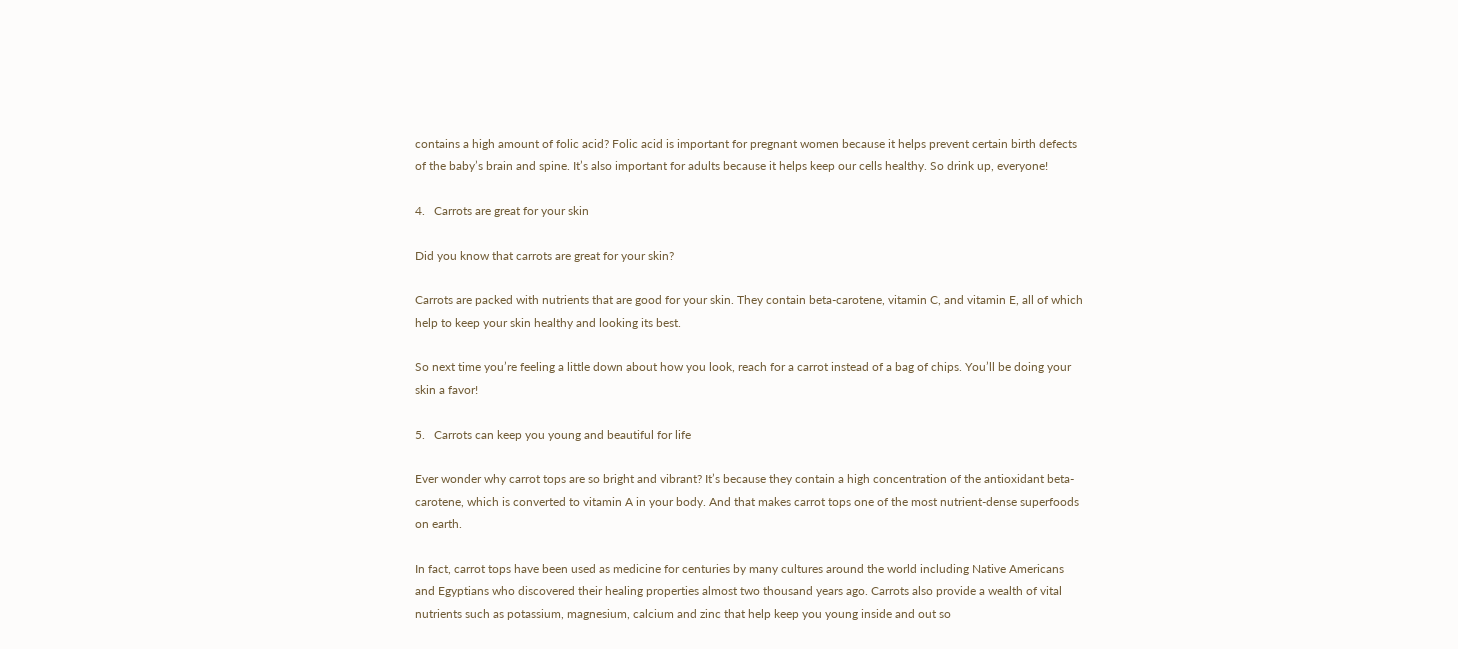contains a high amount of folic acid? Folic acid is important for pregnant women because it helps prevent certain birth defects of the baby’s brain and spine. It’s also important for adults because it helps keep our cells healthy. So drink up, everyone!

4.   Carrots are great for your skin

Did you know that carrots are great for your skin?

Carrots are packed with nutrients that are good for your skin. They contain beta-carotene, vitamin C, and vitamin E, all of which help to keep your skin healthy and looking its best.

So next time you’re feeling a little down about how you look, reach for a carrot instead of a bag of chips. You’ll be doing your skin a favor!

5.   Carrots can keep you young and beautiful for life

Ever wonder why carrot tops are so bright and vibrant? It’s because they contain a high concentration of the antioxidant beta-carotene, which is converted to vitamin A in your body. And that makes carrot tops one of the most nutrient-dense superfoods on earth.

In fact, carrot tops have been used as medicine for centuries by many cultures around the world including Native Americans and Egyptians who discovered their healing properties almost two thousand years ago. Carrots also provide a wealth of vital nutrients such as potassium, magnesium, calcium and zinc that help keep you young inside and out so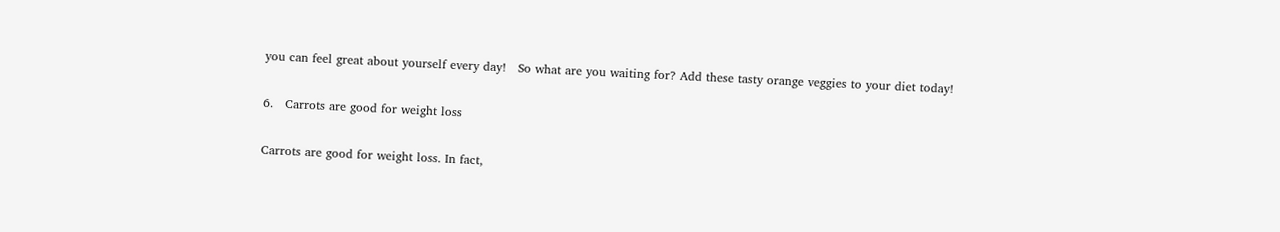you can feel great about yourself every day!   So what are you waiting for? Add these tasty orange veggies to your diet today!

6.   Carrots are good for weight loss

Carrots are good for weight loss. In fact,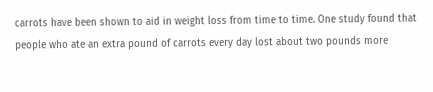carrots have been shown to aid in weight loss from time to time. One study found that people who ate an extra pound of carrots every day lost about two pounds more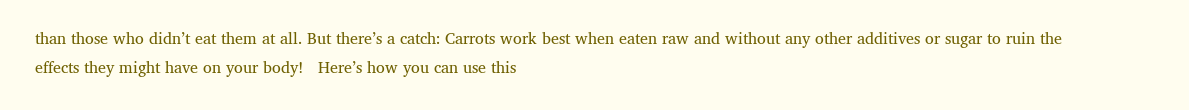than those who didn’t eat them at all. But there’s a catch: Carrots work best when eaten raw and without any other additives or sugar to ruin the effects they might have on your body!   Here’s how you can use this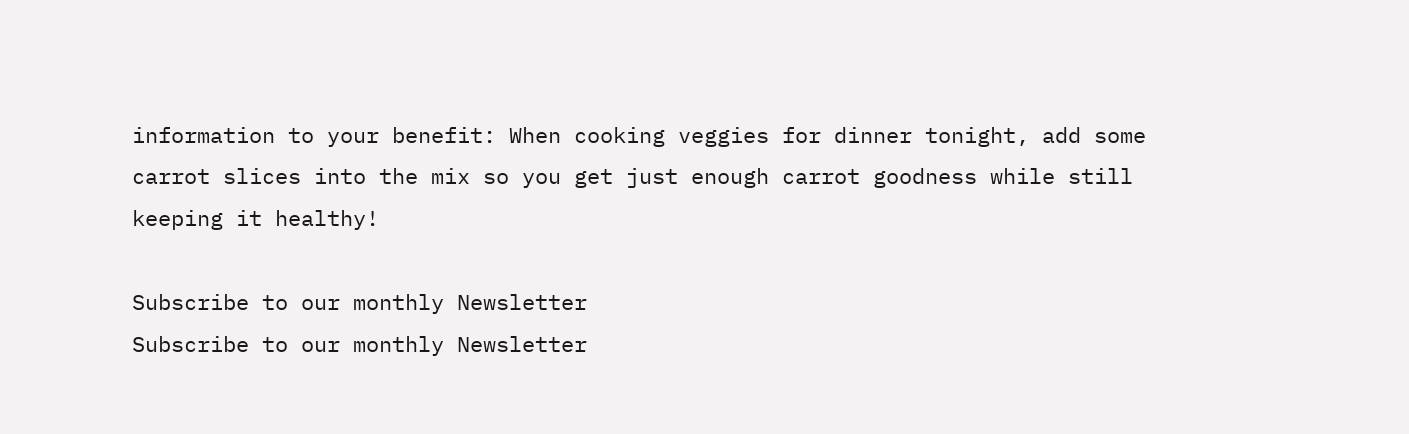information to your benefit: When cooking veggies for dinner tonight, add some carrot slices into the mix so you get just enough carrot goodness while still keeping it healthy!

Subscribe to our monthly Newsletter
Subscribe to our monthly Newsletter